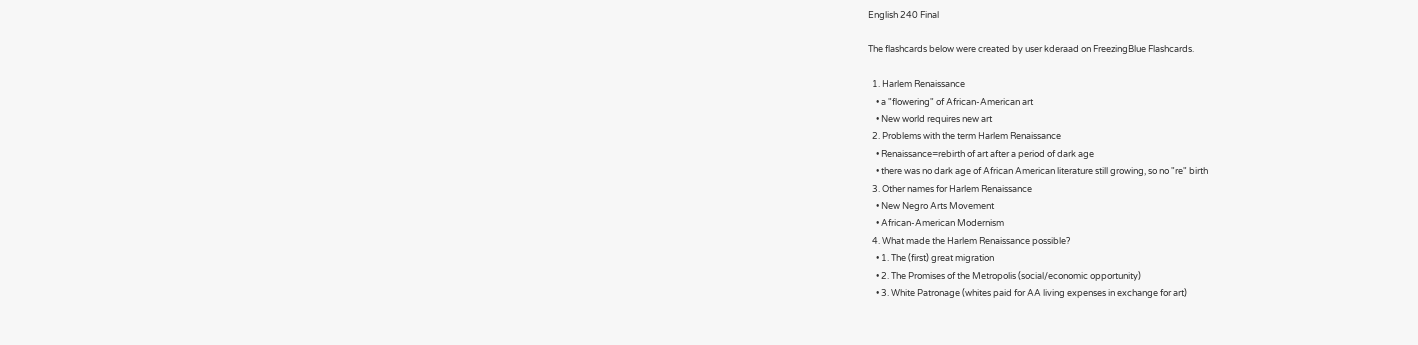English 240 Final

The flashcards below were created by user kderaad on FreezingBlue Flashcards.

  1. Harlem Renaissance
    • a "flowering" of African-American art
    • New world requires new art
  2. Problems with the term Harlem Renaissance
    • Renaissance=rebirth of art after a period of dark age
    • there was no dark age of African American literature still growing, so no "re" birth
  3. Other names for Harlem Renaissance
    • New Negro Arts Movement
    • African-American Modernism
  4. What made the Harlem Renaissance possible?
    • 1. The (first) great migration
    • 2. The Promises of the Metropolis (social/economic opportunity)
    • 3. White Patronage (whites paid for AA living expenses in exchange for art)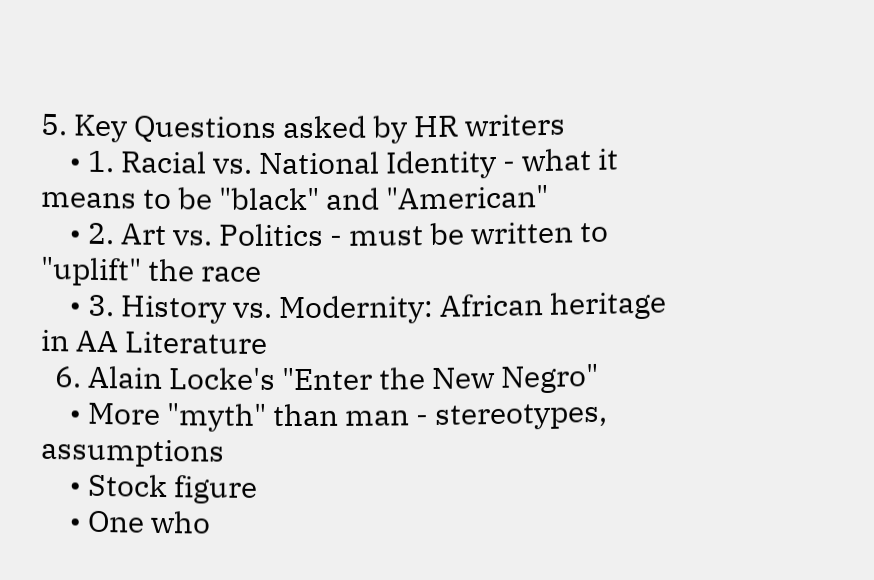5. Key Questions asked by HR writers
    • 1. Racial vs. National Identity - what it means to be "black" and "American"
    • 2. Art vs. Politics - must be written to "uplift" the race
    • 3. History vs. Modernity: African heritage in AA Literature
  6. Alain Locke's "Enter the New Negro"
    • More "myth" than man - stereotypes, assumptions
    • Stock figure
    • One who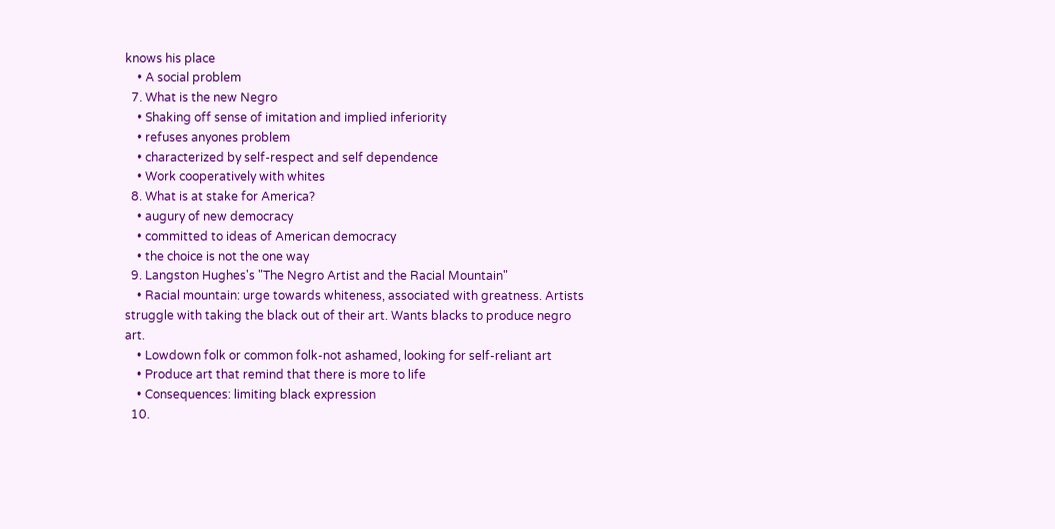knows his place
    • A social problem
  7. What is the new Negro
    • Shaking off sense of imitation and implied inferiority
    • refuses anyones problem
    • characterized by self-respect and self dependence
    • Work cooperatively with whites
  8. What is at stake for America?
    • augury of new democracy
    • committed to ideas of American democracy
    • the choice is not the one way
  9. Langston Hughes's "The Negro Artist and the Racial Mountain"
    • Racial mountain: urge towards whiteness, associated with greatness. Artists struggle with taking the black out of their art. Wants blacks to produce negro art.
    • Lowdown folk or common folk-not ashamed, looking for self-reliant art
    • Produce art that remind that there is more to life
    • Consequences: limiting black expression
  10.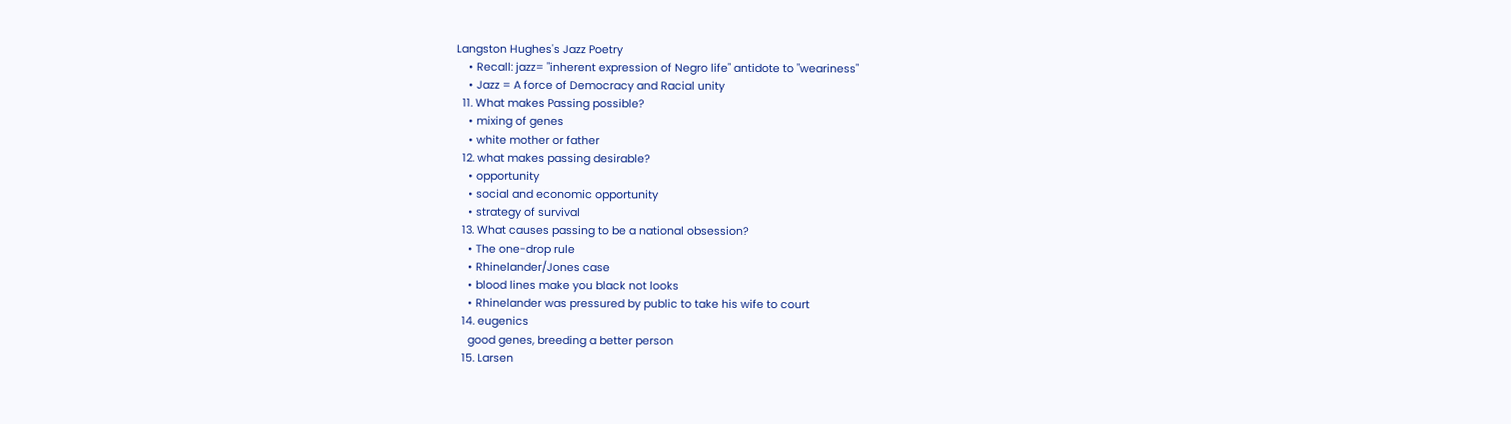Langston Hughes's Jazz Poetry
    • Recall: jazz= "inherent expression of Negro life" antidote to "weariness"
    • Jazz = A force of Democracy and Racial unity
  11. What makes Passing possible?
    • mixing of genes
    • white mother or father
  12. what makes passing desirable?
    • opportunity
    • social and economic opportunity
    • strategy of survival
  13. What causes passing to be a national obsession?
    • The one-drop rule
    • Rhinelander/Jones case
    • blood lines make you black not looks
    • Rhinelander was pressured by public to take his wife to court
  14. eugenics
    good genes, breeding a better person
  15. Larsen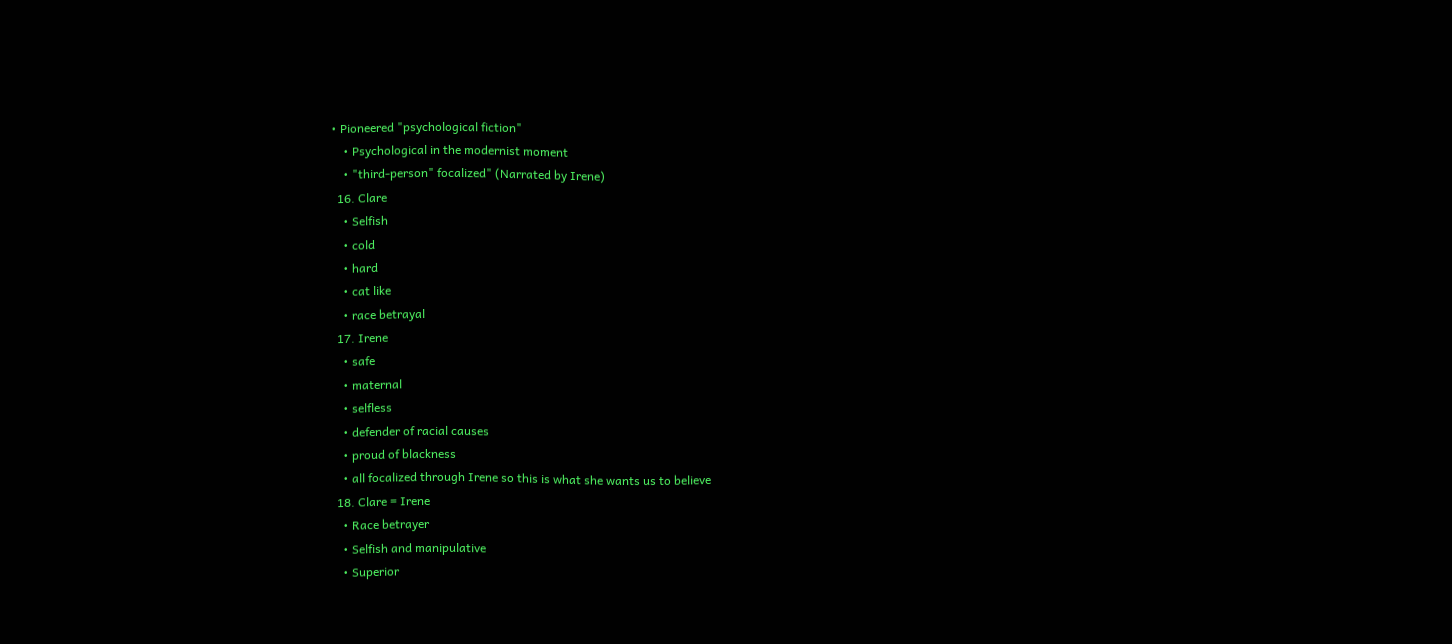• Pioneered "psychological fiction"
    • Psychological in the modernist moment
    • "third-person" focalized" (Narrated by Irene)
  16. Clare
    • Selfish
    • cold
    • hard
    • cat like
    • race betrayal
  17. Irene
    • safe
    • maternal
    • selfless
    • defender of racial causes
    • proud of blackness
    • all focalized through Irene so this is what she wants us to believe
  18. Clare = Irene
    • Race betrayer
    • Selfish and manipulative
    • Superior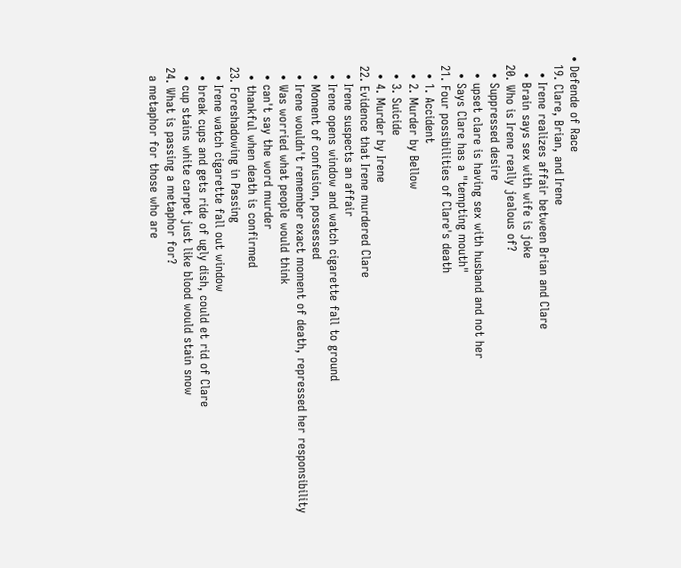• Defende of Race
  19. Clare, Brian, and Irene
    • Irene realizes affair between Brian and Clare
    • Brain says sex with wife is joke
  20. Who is Irene really jealous of?
    • Suppressed desire
    • upset clare is having sex with husband and not her
    • Says Clare has a "tempting mouth"
  21. Four possibilities of Clare's death
    • 1. Accident
    • 2. Murder by Bellow
    • 3. Suicide
    • 4. Murder by Irene
  22. Evidence that Irene murdered Clare
    • Irene suspects an affair
    • Irene opens window and watch cigarette fall to ground
    • Moment of confusion, possessed
    • Irene wouldn't remember exact moment of death, repressed her responsibility
    • Was worried what people would think
    • can't say the word murder
    • thankful when death is confirmed
  23. Foreshadowing in Passing
    • Irene watch cigarette fall out window
    • break cups and gets ride of ugly dish, could et rid of Clare
    • cup stains white carpet just like blood would stain snow
  24. What is passing a metaphor for?
    a metaphor for those who are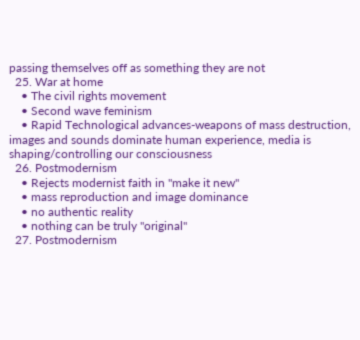passing themselves off as something they are not
  25. War at home
    • The civil rights movement
    • Second wave feminism
    • Rapid Technological advances-weapons of mass destruction, images and sounds dominate human experience, media is shaping/controlling our consciousness
  26. Postmodernism
    • Rejects modernist faith in "make it new"
    • mass reproduction and image dominance
    • no authentic reality
    • nothing can be truly "original"
  27. Postmodernism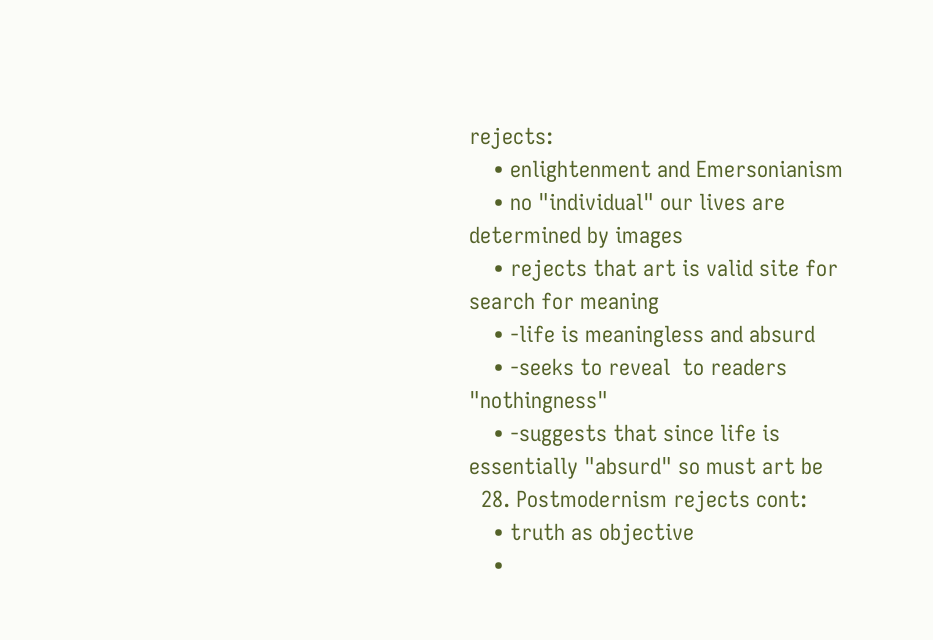rejects:
    • enlightenment and Emersonianism
    • no "individual" our lives are determined by images
    • rejects that art is valid site for search for meaning
    • -life is meaningless and absurd
    • -seeks to reveal  to readers "nothingness"
    • -suggests that since life is essentially "absurd" so must art be
  28. Postmodernism rejects cont:
    • truth as objective
    •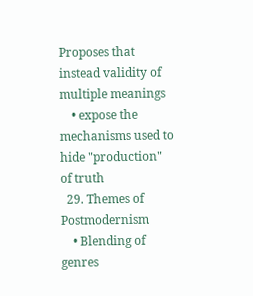Proposes that instead validity of multiple meanings
    • expose the mechanisms used to hide "production" of truth
  29. Themes of Postmodernism
    • Blending of genres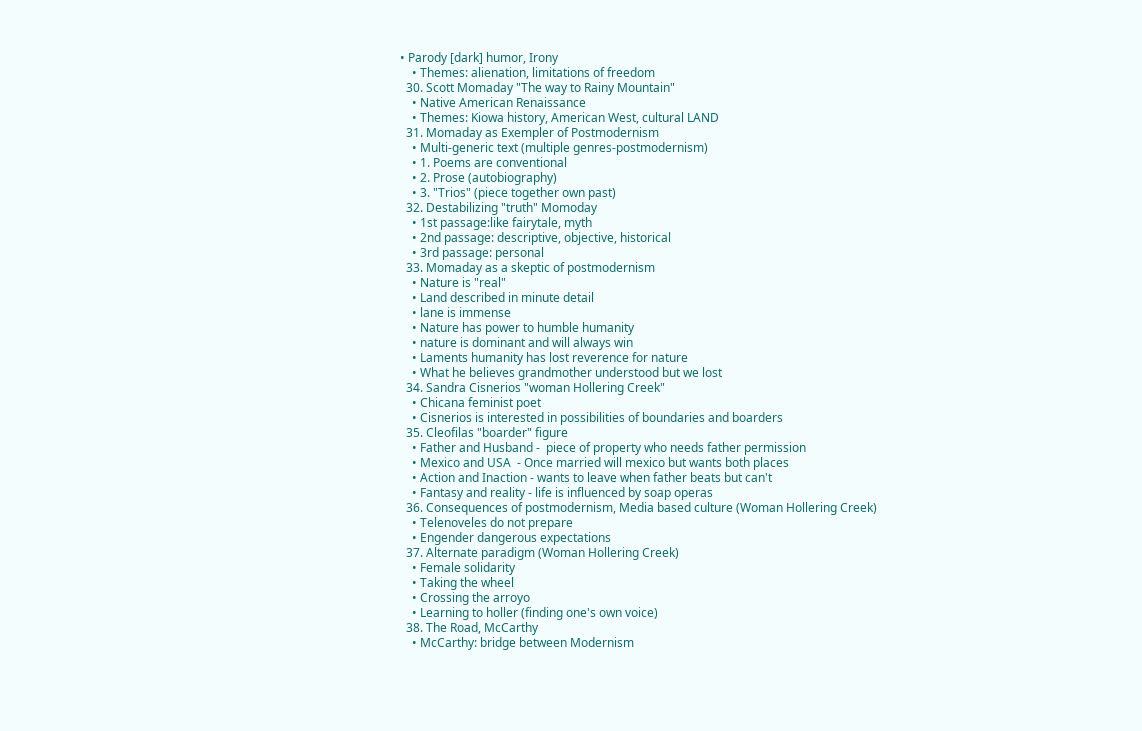• Parody [dark] humor, Irony
    • Themes: alienation, limitations of freedom
  30. Scott Momaday "The way to Rainy Mountain"
    • Native American Renaissance
    • Themes: Kiowa history, American West, cultural LAND
  31. Momaday as Exempler of Postmodernism
    • Multi-generic text (multiple genres-postmodernism)
    • 1. Poems are conventional
    • 2. Prose (autobiography)
    • 3. "Trios" (piece together own past)
  32. Destabilizing "truth" Momoday
    • 1st passage:like fairytale, myth
    • 2nd passage: descriptive, objective, historical
    • 3rd passage: personal
  33. Momaday as a skeptic of postmodernism
    • Nature is "real"
    • Land described in minute detail
    • lane is immense
    • Nature has power to humble humanity
    • nature is dominant and will always win
    • Laments humanity has lost reverence for nature
    • What he believes grandmother understood but we lost
  34. Sandra Cisnerios "woman Hollering Creek"
    • Chicana feminist poet
    • Cisnerios is interested in possibilities of boundaries and boarders
  35. Cleofilas "boarder" figure
    • Father and Husband -  piece of property who needs father permission
    • Mexico and USA  - Once married will mexico but wants both places
    • Action and Inaction - wants to leave when father beats but can't
    • Fantasy and reality - life is influenced by soap operas
  36. Consequences of postmodernism, Media based culture (Woman Hollering Creek)
    • Telenoveles do not prepare
    • Engender dangerous expectations
  37. Alternate paradigm (Woman Hollering Creek)
    • Female solidarity
    • Taking the wheel
    • Crossing the arroyo
    • Learning to holler (finding one's own voice)
  38. The Road, McCarthy
    • McCarthy: bridge between Modernism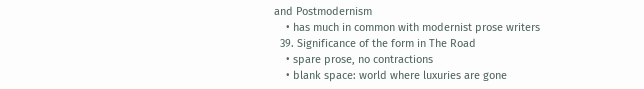and Postmodernism
    • has much in common with modernist prose writers
  39. Significance of the form in The Road
    • spare prose, no contractions
    • blank space: world where luxuries are gone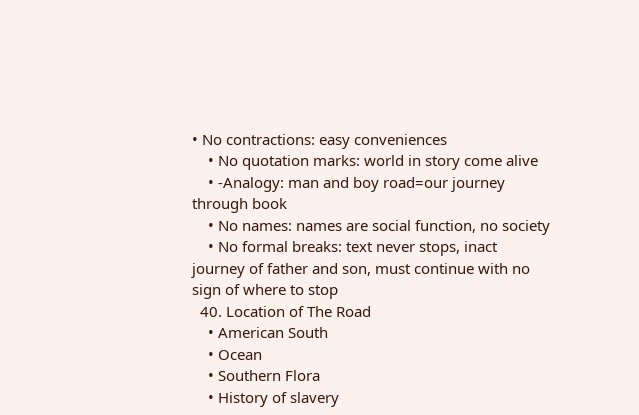• No contractions: easy conveniences
    • No quotation marks: world in story come alive
    • -Analogy: man and boy road=our journey through book
    • No names: names are social function, no society
    • No formal breaks: text never stops, inact journey of father and son, must continue with no sign of where to stop
  40. Location of The Road
    • American South
    • Ocean
    • Southern Flora
    • History of slavery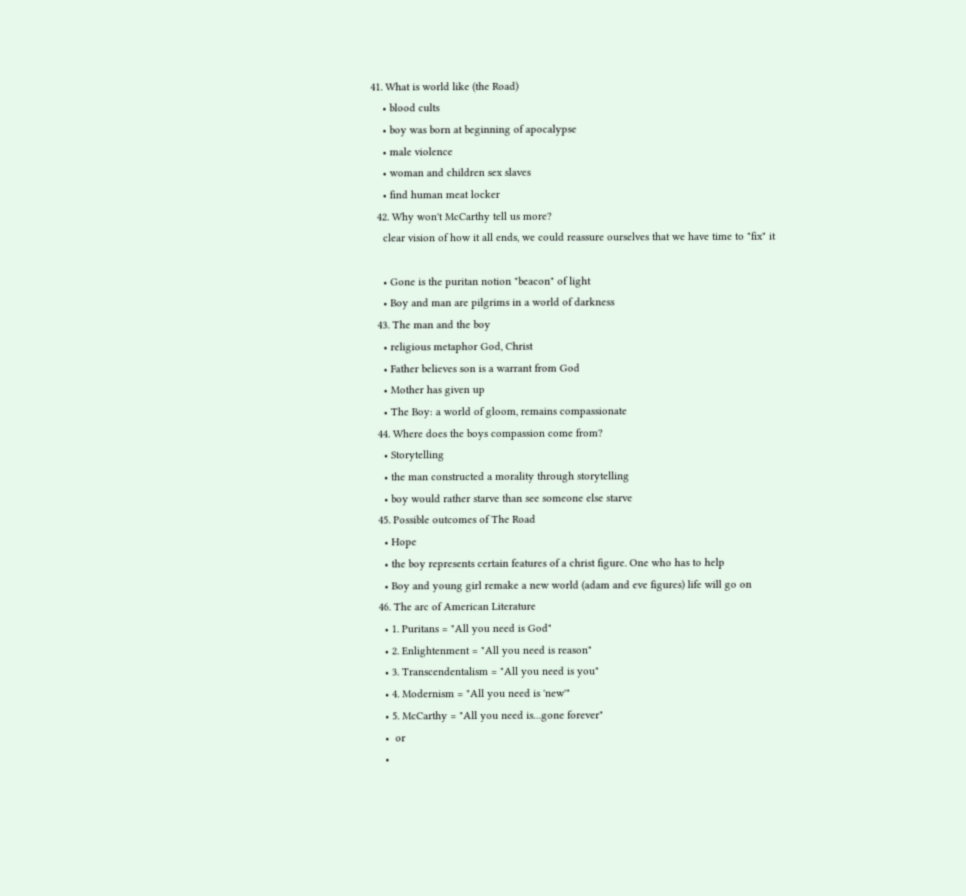41. What is world like (the Road)
    • blood cults
    • boy was born at beginning of apocalypse
    • male violence
    • woman and children sex slaves
    • find human meat locker
  42. Why won't McCarthy tell us more?
    clear vision of how it all ends, we could reassure ourselves that we have time to "fix" it

    • Gone is the puritan notion "beacon" of light
    • Boy and man are pilgrims in a world of darkness
  43. The man and the boy
    • religious metaphor God, Christ
    • Father believes son is a warrant from God
    • Mother has given up
    • The Boy: a world of gloom, remains compassionate
  44. Where does the boys compassion come from?
    • Storytelling
    • the man constructed a morality through storytelling
    • boy would rather starve than see someone else starve
  45. Possible outcomes of The Road
    • Hope
    • the boy represents certain features of a christ figure. One who has to help
    • Boy and young girl remake a new world (adam and eve figures) life will go on
  46. The arc of American Literature
    • 1. Puritans = "All you need is God"
    • 2. Enlightenment = "All you need is reason"
    • 3. Transcendentalism = "All you need is you"
    • 4. Modernism = "All you need is 'new'"
    • 5. McCarthy = "All you need is…gone forever"
    •  or
    •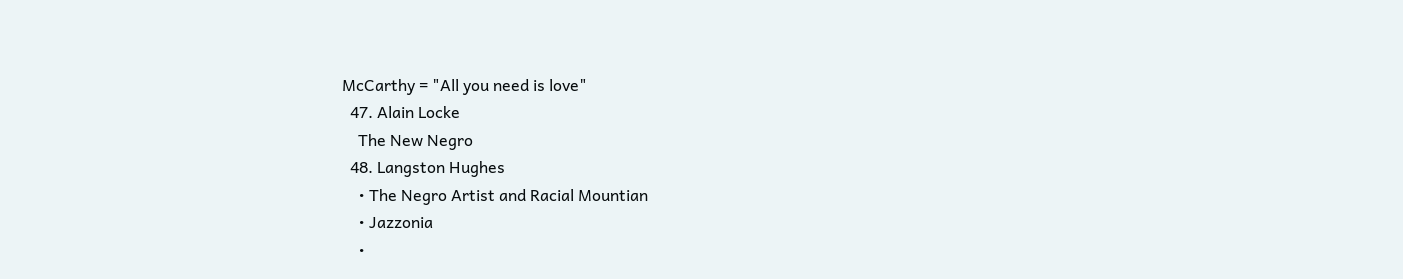McCarthy = "All you need is love"
  47. Alain Locke
    The New Negro
  48. Langston Hughes
    • The Negro Artist and Racial Mountian
    • Jazzonia
    •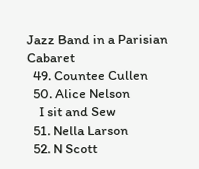Jazz Band in a Parisian Cabaret
  49. Countee Cullen
  50. Alice Nelson
    I sit and Sew
  51. Nella Larson
  52. N Scott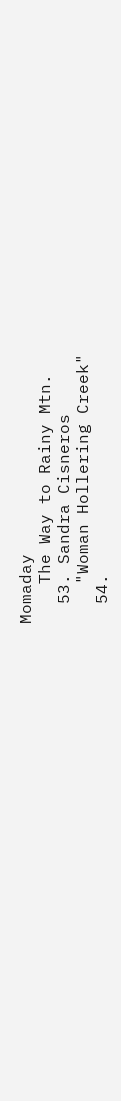Momaday
    The Way to Rainy Mtn.
  53. Sandra Cisneros
    "Woman Hollering Creek"
  54.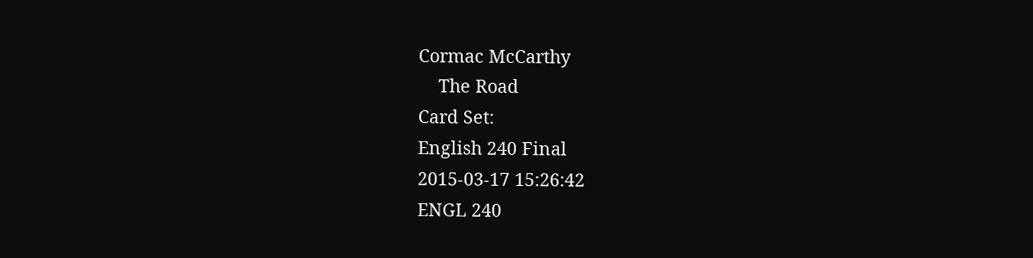Cormac McCarthy
    The Road
Card Set:
English 240 Final
2015-03-17 15:26:42
ENGL 240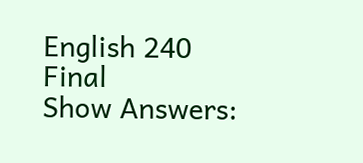English 240 Final
Show Answers: